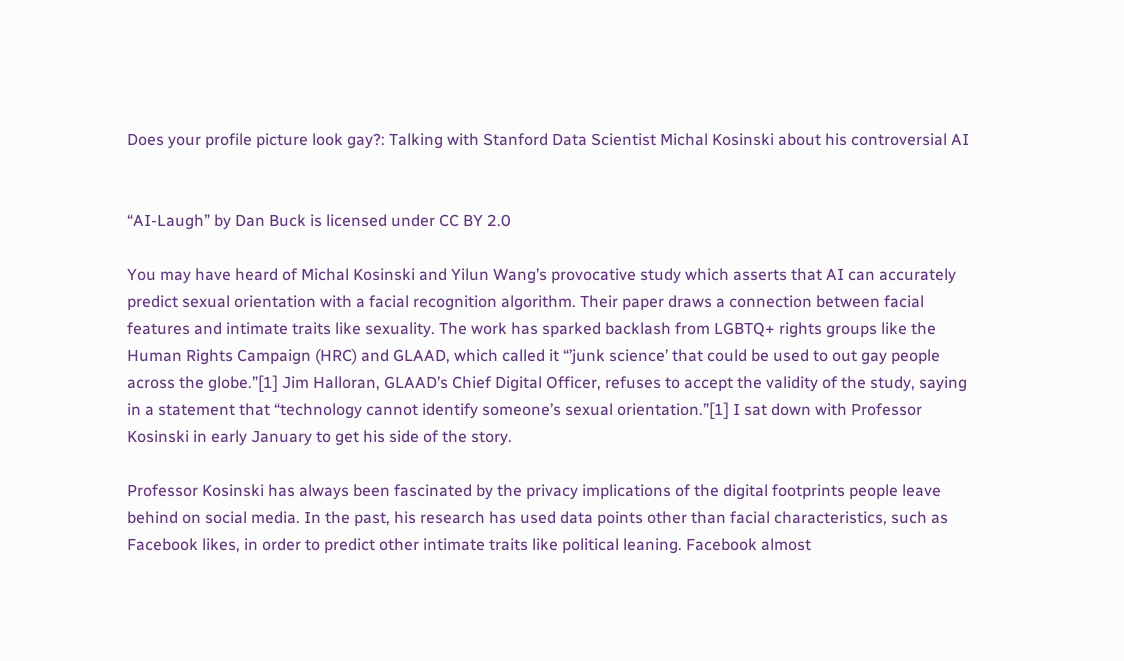Does your profile picture look gay?: Talking with Stanford Data Scientist Michal Kosinski about his controversial AI


“AI-Laugh” by Dan Buck is licensed under CC BY 2.0

You may have heard of Michal Kosinski and Yilun Wang’s provocative study which asserts that AI can accurately predict sexual orientation with a facial recognition algorithm. Their paper draws a connection between facial features and intimate traits like sexuality. The work has sparked backlash from LGBTQ+ rights groups like the Human Rights Campaign (HRC) and GLAAD, which called it “’junk science’ that could be used to out gay people across the globe.”[1] Jim Halloran, GLAAD’s Chief Digital Officer, refuses to accept the validity of the study, saying in a statement that “technology cannot identify someone’s sexual orientation.”[1] I sat down with Professor Kosinski in early January to get his side of the story.

Professor Kosinski has always been fascinated by the privacy implications of the digital footprints people leave behind on social media. In the past, his research has used data points other than facial characteristics, such as Facebook likes, in order to predict other intimate traits like political leaning. Facebook almost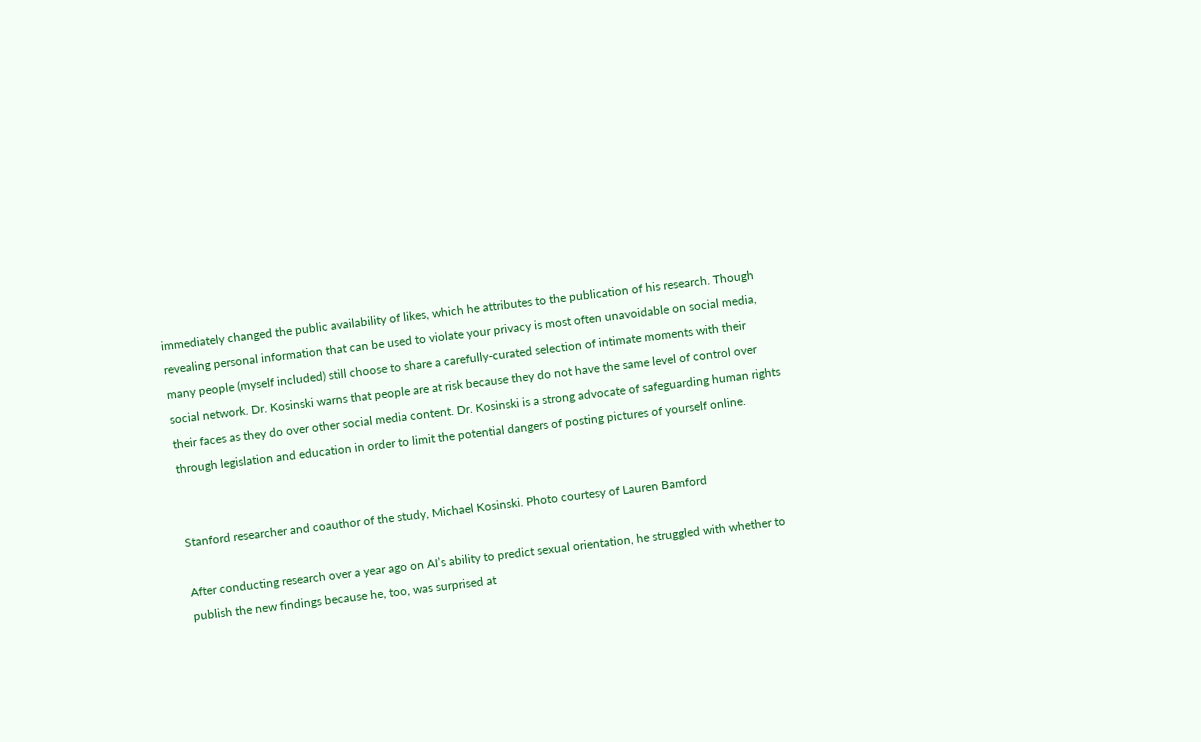immediately changed the public availability of likes, which he attributes to the publication of his research. Though revealing personal information that can be used to violate your privacy is most often unavoidable on social media, many people (myself included) still choose to share a carefully-curated selection of intimate moments with their social network. Dr. Kosinski warns that people are at risk because they do not have the same level of control over their faces as they do over other social media content. Dr. Kosinski is a strong advocate of safeguarding human rights through legislation and education in order to limit the potential dangers of posting pictures of yourself online.


Stanford researcher and coauthor of the study, Michael Kosinski. Photo courtesy of Lauren Bamford

After conducting research over a year ago on AI’s ability to predict sexual orientation, he struggled with whether to publish the new findings because he, too, was surprised at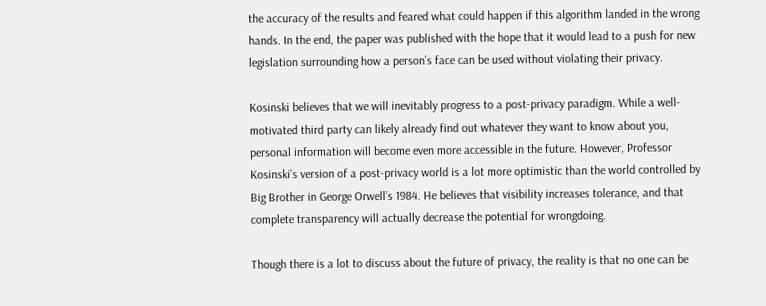the accuracy of the results and feared what could happen if this algorithm landed in the wrong hands. In the end, the paper was published with the hope that it would lead to a push for new legislation surrounding how a person’s face can be used without violating their privacy.

Kosinski believes that we will inevitably progress to a post-privacy paradigm. While a well-motivated third party can likely already find out whatever they want to know about you, personal information will become even more accessible in the future. However, Professor Kosinski’s version of a post-privacy world is a lot more optimistic than the world controlled by Big Brother in George Orwell’s 1984. He believes that visibility increases tolerance, and that complete transparency will actually decrease the potential for wrongdoing.

Though there is a lot to discuss about the future of privacy, the reality is that no one can be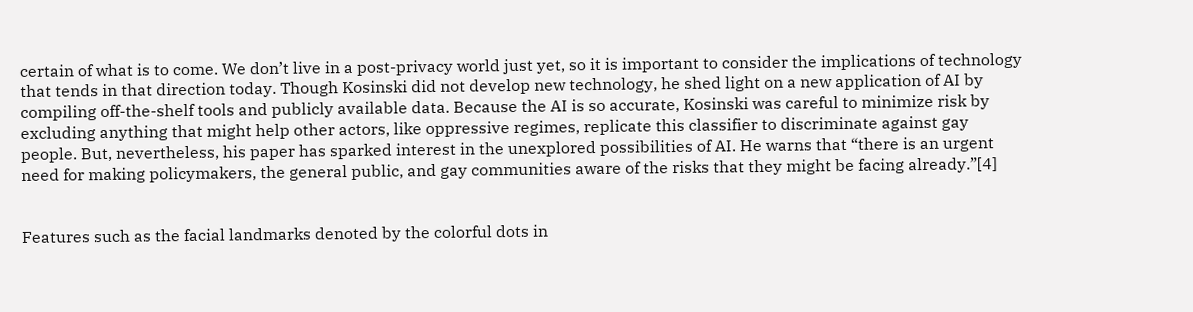certain of what is to come. We don’t live in a post-privacy world just yet, so it is important to consider the implications of technology that tends in that direction today. Though Kosinski did not develop new technology, he shed light on a new application of AI by compiling off-the-shelf tools and publicly available data. Because the AI is so accurate, Kosinski was careful to minimize risk by excluding anything that might help other actors, like oppressive regimes, replicate this classifier to discriminate against gay people. But, nevertheless, his paper has sparked interest in the unexplored possibilities of AI. He warns that “there is an urgent need for making policymakers, the general public, and gay communities aware of the risks that they might be facing already.”[4]


Features such as the facial landmarks denoted by the colorful dots in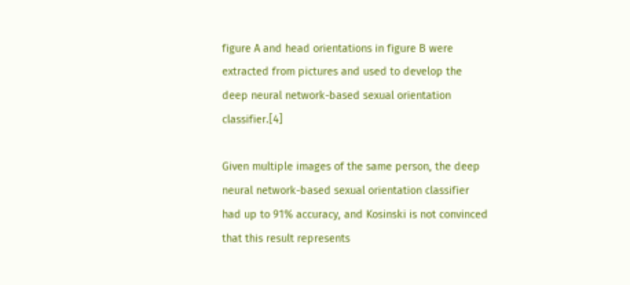figure A and head orientations in figure B were extracted from pictures and used to develop the deep neural network-based sexual orientation classifier.[4]

Given multiple images of the same person, the deep neural network-based sexual orientation classifier had up to 91% accuracy, and Kosinski is not convinced that this result represents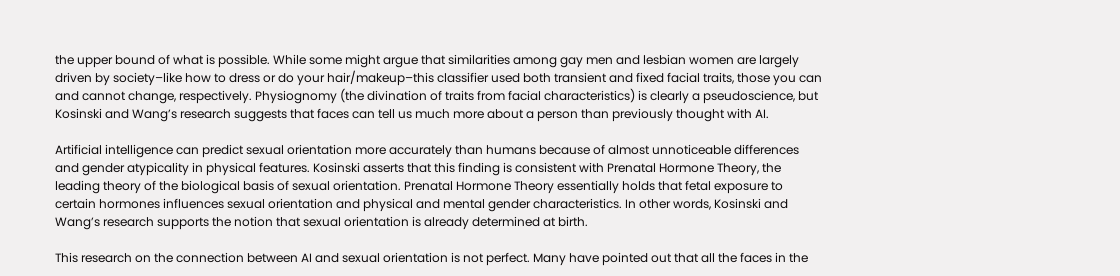the upper bound of what is possible. While some might argue that similarities among gay men and lesbian women are largely driven by society–like how to dress or do your hair/makeup–this classifier used both transient and fixed facial traits, those you can and cannot change, respectively. Physiognomy (the divination of traits from facial characteristics) is clearly a pseudoscience, but Kosinski and Wang’s research suggests that faces can tell us much more about a person than previously thought with AI.

Artificial intelligence can predict sexual orientation more accurately than humans because of almost unnoticeable differences and gender atypicality in physical features. Kosinski asserts that this finding is consistent with Prenatal Hormone Theory, the leading theory of the biological basis of sexual orientation. Prenatal Hormone Theory essentially holds that fetal exposure to certain hormones influences sexual orientation and physical and mental gender characteristics. In other words, Kosinski and Wang’s research supports the notion that sexual orientation is already determined at birth.

This research on the connection between AI and sexual orientation is not perfect. Many have pointed out that all the faces in the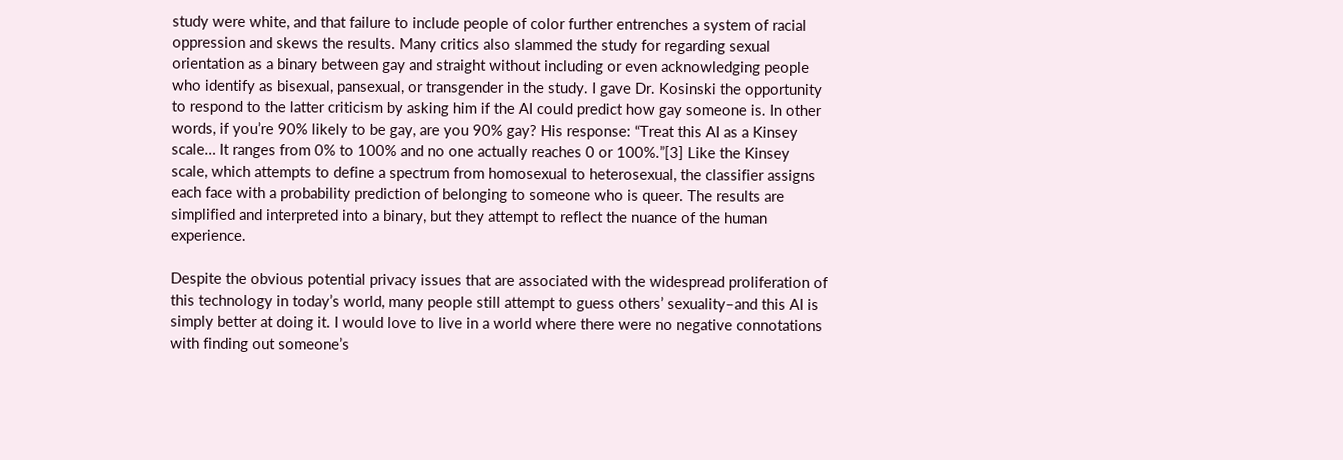study were white, and that failure to include people of color further entrenches a system of racial oppression and skews the results. Many critics also slammed the study for regarding sexual orientation as a binary between gay and straight without including or even acknowledging people who identify as bisexual, pansexual, or transgender in the study. I gave Dr. Kosinski the opportunity to respond to the latter criticism by asking him if the AI could predict how gay someone is. In other words, if you’re 90% likely to be gay, are you 90% gay? His response: “Treat this AI as a Kinsey scale… It ranges from 0% to 100% and no one actually reaches 0 or 100%.”[3] Like the Kinsey scale, which attempts to define a spectrum from homosexual to heterosexual, the classifier assigns each face with a probability prediction of belonging to someone who is queer. The results are simplified and interpreted into a binary, but they attempt to reflect the nuance of the human experience.

Despite the obvious potential privacy issues that are associated with the widespread proliferation of this technology in today’s world, many people still attempt to guess others’ sexuality–and this AI is simply better at doing it. I would love to live in a world where there were no negative connotations with finding out someone’s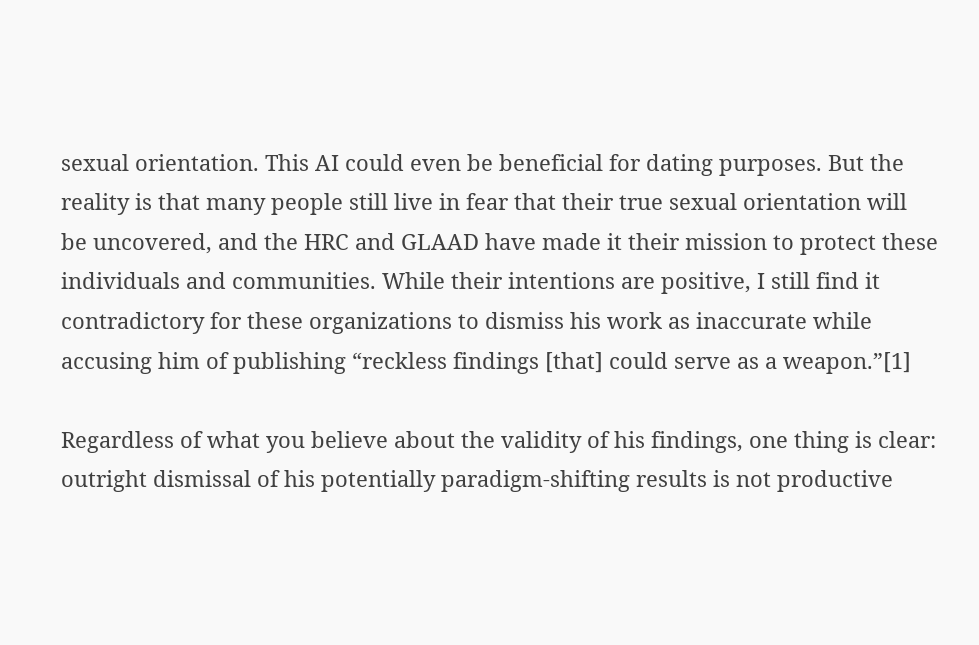sexual orientation. This AI could even be beneficial for dating purposes. But the reality is that many people still live in fear that their true sexual orientation will be uncovered, and the HRC and GLAAD have made it their mission to protect these individuals and communities. While their intentions are positive, I still find it contradictory for these organizations to dismiss his work as inaccurate while accusing him of publishing “reckless findings [that] could serve as a weapon.”[1]

Regardless of what you believe about the validity of his findings, one thing is clear: outright dismissal of his potentially paradigm-shifting results is not productive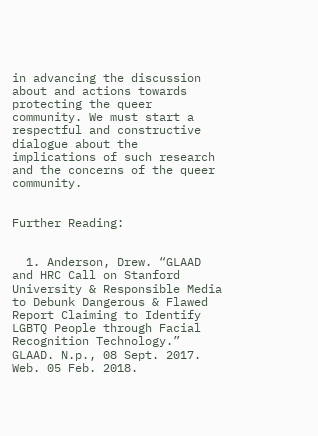in advancing the discussion about and actions towards protecting the queer community. We must start a respectful and constructive dialogue about the implications of such research and the concerns of the queer community.


Further Reading:


  1. Anderson, Drew. “GLAAD and HRC Call on Stanford University & Responsible Media to Debunk Dangerous & Flawed Report Claiming to Identify LGBTQ People through Facial Recognition Technology.” GLAAD. N.p., 08 Sept. 2017. Web. 05 Feb. 2018.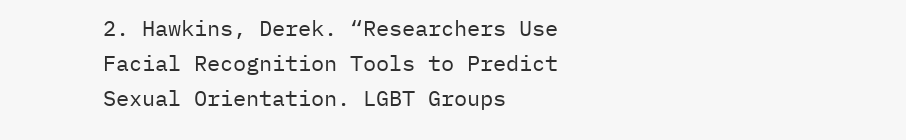2. Hawkins, Derek. “Researchers Use Facial Recognition Tools to Predict Sexual Orientation. LGBT Groups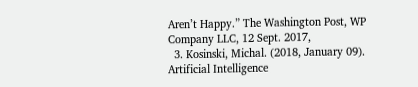Aren’t Happy.” The Washington Post, WP Company LLC, 12 Sept. 2017,
  3. Kosinski, Michal. (2018, January 09). Artificial Intelligence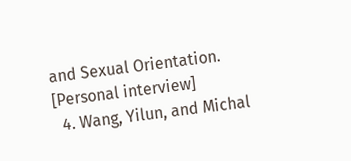and Sexual Orientation. [Personal interview]
  4. Wang, Yilun, and Michal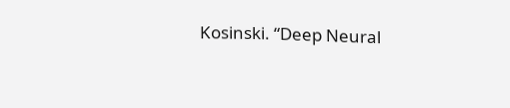Kosinski. “Deep Neural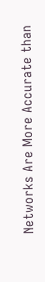Networks Are More Accurate than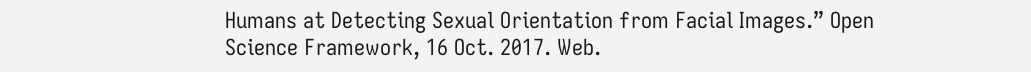Humans at Detecting Sexual Orientation from Facial Images.” Open Science Framework, 16 Oct. 2017. Web.